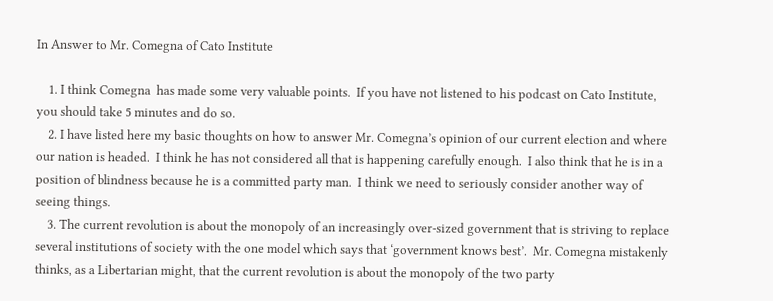In Answer to Mr. Comegna of Cato Institute

    1. I think Comegna  has made some very valuable points.  If you have not listened to his podcast on Cato Institute, you should take 5 minutes and do so.
    2. I have listed here my basic thoughts on how to answer Mr. Comegna’s opinion of our current election and where our nation is headed.  I think he has not considered all that is happening carefully enough.  I also think that he is in a position of blindness because he is a committed party man.  I think we need to seriously consider another way of seeing things.
    3. The current revolution is about the monopoly of an increasingly over-sized government that is striving to replace several institutions of society with the one model which says that ‘government knows best’.  Mr. Comegna mistakenly thinks, as a Libertarian might, that the current revolution is about the monopoly of the two party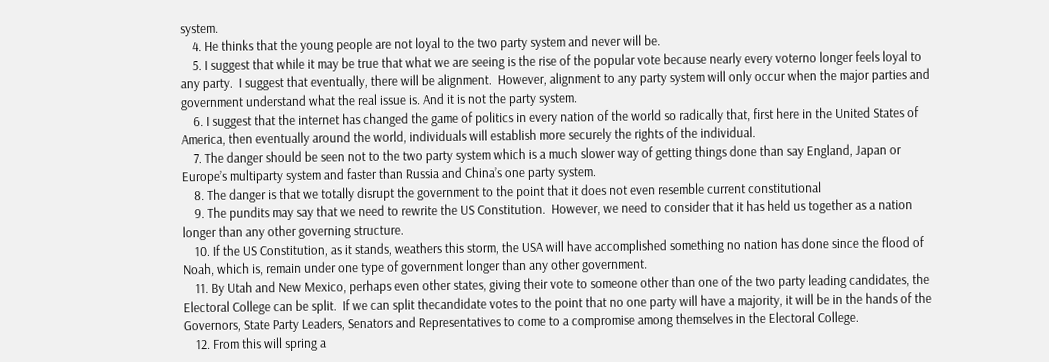system.
    4. He thinks that the young people are not loyal to the two party system and never will be.
    5. I suggest that while it may be true that what we are seeing is the rise of the popular vote because nearly every voterno longer feels loyal to any party.  I suggest that eventually, there will be alignment.  However, alignment to any party system will only occur when the major parties and government understand what the real issue is. And it is not the party system.
    6. I suggest that the internet has changed the game of politics in every nation of the world so radically that, first here in the United States of America, then eventually around the world, individuals will establish more securely the rights of the individual.
    7. The danger should be seen not to the two party system which is a much slower way of getting things done than say England, Japan or Europe’s multiparty system and faster than Russia and China’s one party system.
    8. The danger is that we totally disrupt the government to the point that it does not even resemble current constitutional
    9. The pundits may say that we need to rewrite the US Constitution.  However, we need to consider that it has held us together as a nation longer than any other governing structure.
    10. If the US Constitution, as it stands, weathers this storm, the USA will have accomplished something no nation has done since the flood of Noah, which is, remain under one type of government longer than any other government.
    11. By Utah and New Mexico, perhaps even other states, giving their vote to someone other than one of the two party leading candidates, the Electoral College can be split.  If we can split thecandidate votes to the point that no one party will have a majority, it will be in the hands of the Governors, State Party Leaders, Senators and Representatives to come to a compromise among themselves in the Electoral College.
    12. From this will spring a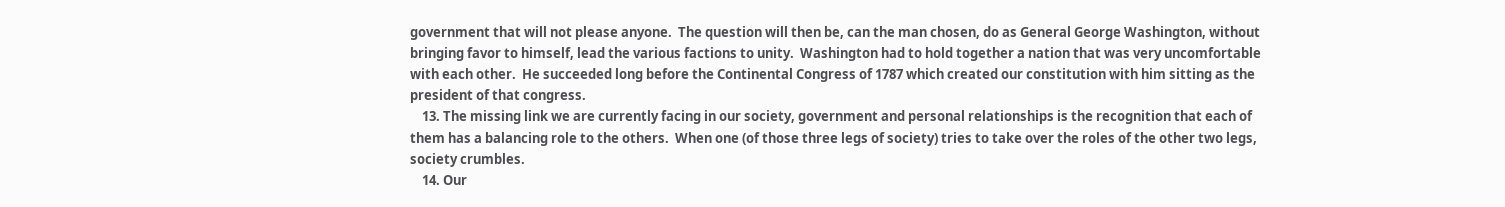government that will not please anyone.  The question will then be, can the man chosen, do as General George Washington, without bringing favor to himself, lead the various factions to unity.  Washington had to hold together a nation that was very uncomfortable with each other.  He succeeded long before the Continental Congress of 1787 which created our constitution with him sitting as the president of that congress.
    13. The missing link we are currently facing in our society, government and personal relationships is the recognition that each of them has a balancing role to the others.  When one (of those three legs of society) tries to take over the roles of the other two legs, society crumbles.
    14. Our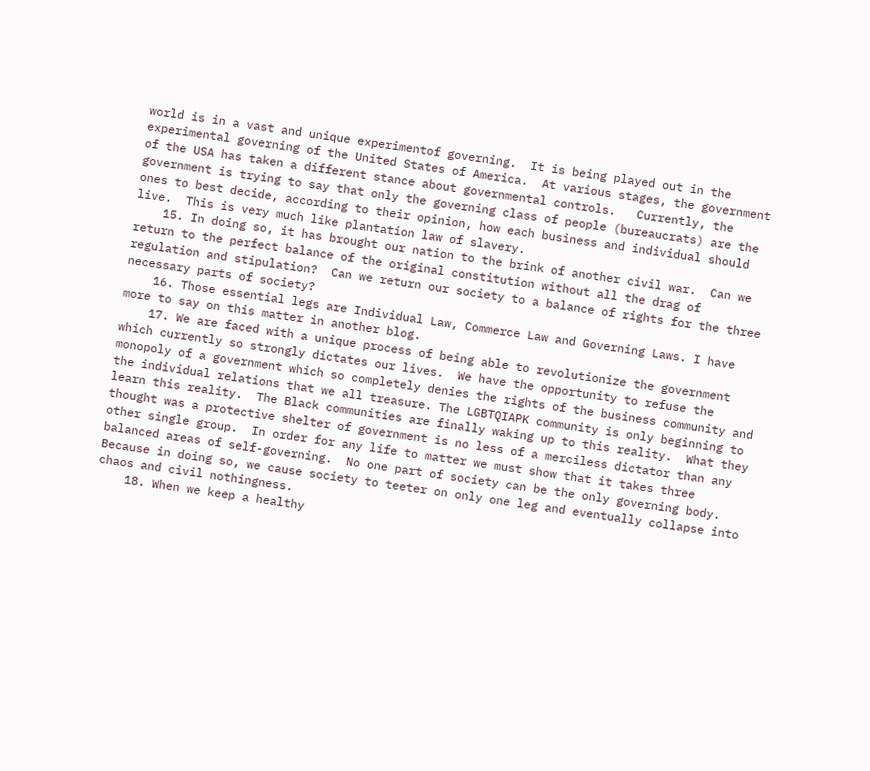world is in a vast and unique experimentof governing.  It is being played out in the experimental governing of the United States of America.  At various stages, the government of the USA has taken a different stance about governmental controls.   Currently, the government is trying to say that only the governing class of people (bureaucrats) are the ones to best decide, according to their opinion, how each business and individual should live.  This is very much like plantation law of slavery.
    15. In doing so, it has brought our nation to the brink of another civil war.  Can we return to the perfect balance of the original constitution without all the drag of regulation and stipulation?  Can we return our society to a balance of rights for the three necessary parts of society?
    16. Those essential legs are Individual Law, Commerce Law and Governing Laws. I have more to say on this matter in another blog.
    17. We are faced with a unique process of being able to revolutionize the government which currently so strongly dictates our lives.  We have the opportunity to refuse the monopoly of a government which so completely denies the rights of the business community and the individual relations that we all treasure. The LGBTQIAPK community is only beginning to learn this reality.  The Black communities are finally waking up to this reality.  What they thought was a protective shelter of government is no less of a merciless dictator than any other single group.  In order for any life to matter we must show that it takes three balanced areas of self-governing.  No one part of society can be the only governing body.  Because in doing so, we cause society to teeter on only one leg and eventually collapse into chaos and civil nothingness.
    18. When we keep a healthy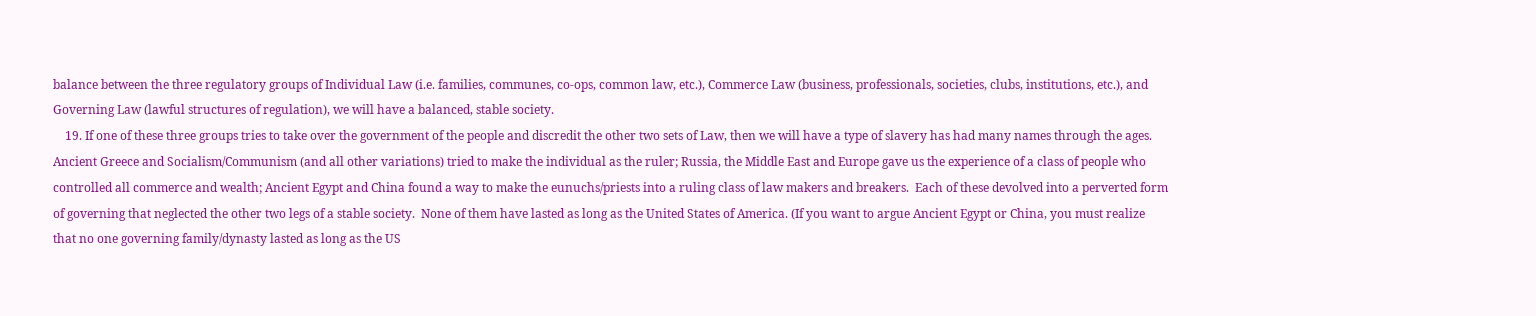balance between the three regulatory groups of Individual Law (i.e. families, communes, co-ops, common law, etc.), Commerce Law (business, professionals, societies, clubs, institutions, etc.), and Governing Law (lawful structures of regulation), we will have a balanced, stable society.
    19. If one of these three groups tries to take over the government of the people and discredit the other two sets of Law, then we will have a type of slavery has had many names through the ages.  Ancient Greece and Socialism/Communism (and all other variations) tried to make the individual as the ruler; Russia, the Middle East and Europe gave us the experience of a class of people who controlled all commerce and wealth; Ancient Egypt and China found a way to make the eunuchs/priests into a ruling class of law makers and breakers.  Each of these devolved into a perverted form of governing that neglected the other two legs of a stable society.  None of them have lasted as long as the United States of America. (If you want to argue Ancient Egypt or China, you must realize that no one governing family/dynasty lasted as long as the US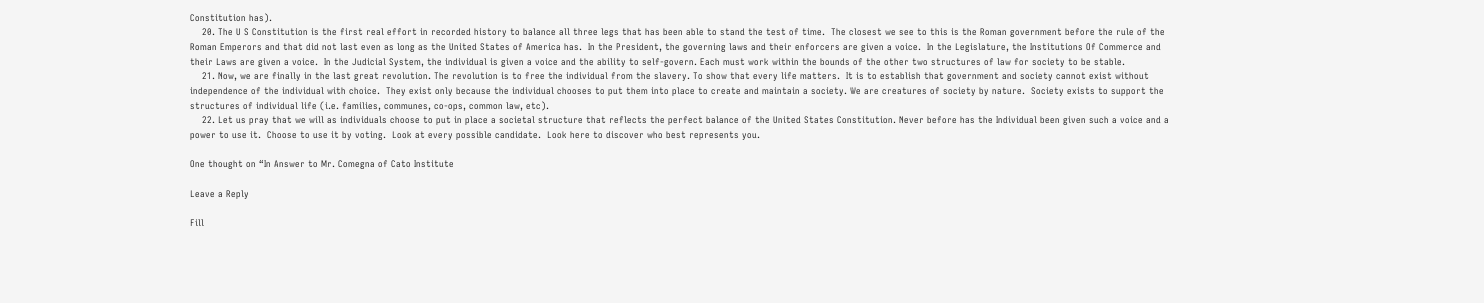Constitution has).
    20. The U S Constitution is the first real effort in recorded history to balance all three legs that has been able to stand the test of time.  The closest we see to this is the Roman government before the rule of the Roman Emperors and that did not last even as long as the United States of America has.  In the President, the governing laws and their enforcers are given a voice.  In the Legislature, the Institutions Of Commerce and their Laws are given a voice.  In the Judicial System, the individual is given a voice and the ability to self-govern. Each must work within the bounds of the other two structures of law for society to be stable.
    21. Now, we are finally in the last great revolution. The revolution is to free the individual from the slavery. To show that every life matters.  It is to establish that government and society cannot exist without independence of the individual with choice.  They exist only because the individual chooses to put them into place to create and maintain a society. We are creatures of society by nature.  Society exists to support the structures of individual life (i.e. families, communes, co-ops, common law, etc).
    22. Let us pray that we will as individuals choose to put in place a societal structure that reflects the perfect balance of the United States Constitution. Never before has the Individual been given such a voice and a power to use it.  Choose to use it by voting.  Look at every possible candidate.  Look here to discover who best represents you.

One thought on “In Answer to Mr. Comegna of Cato Institute

Leave a Reply

Fill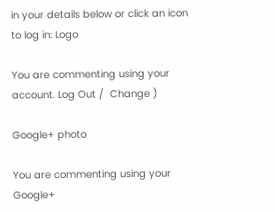in your details below or click an icon to log in: Logo

You are commenting using your account. Log Out /  Change )

Google+ photo

You are commenting using your Google+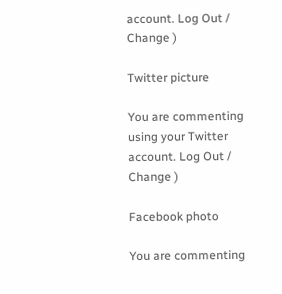account. Log Out /  Change )

Twitter picture

You are commenting using your Twitter account. Log Out /  Change )

Facebook photo

You are commenting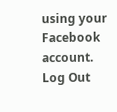using your Facebook account. Log Out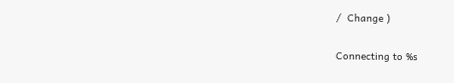/  Change )

Connecting to %s